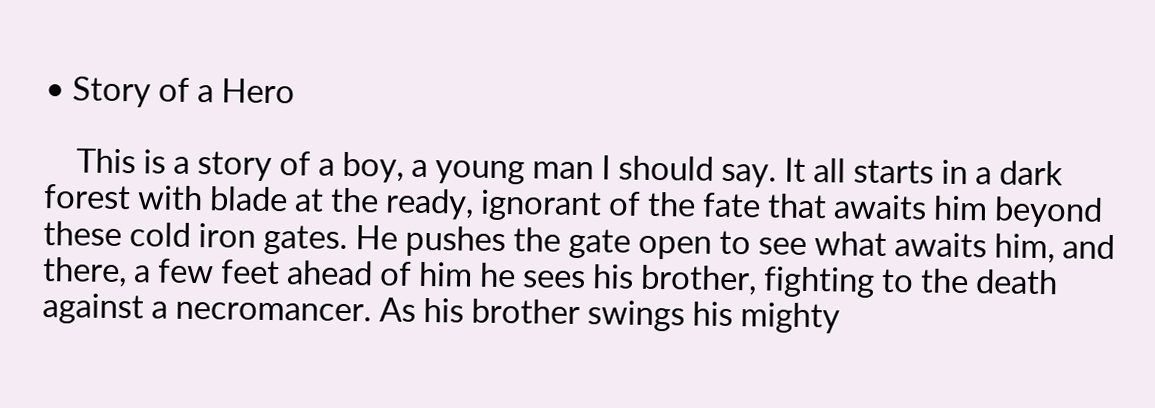• Story of a Hero

    This is a story of a boy, a young man I should say. It all starts in a dark forest with blade at the ready, ignorant of the fate that awaits him beyond these cold iron gates. He pushes the gate open to see what awaits him, and there, a few feet ahead of him he sees his brother, fighting to the death against a necromancer. As his brother swings his mighty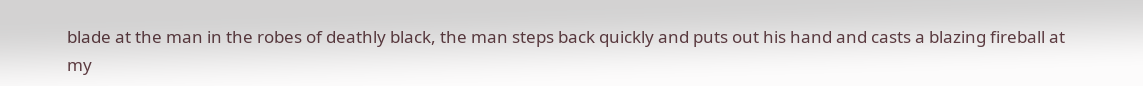blade at the man in the robes of deathly black, the man steps back quickly and puts out his hand and casts a blazing fireball at my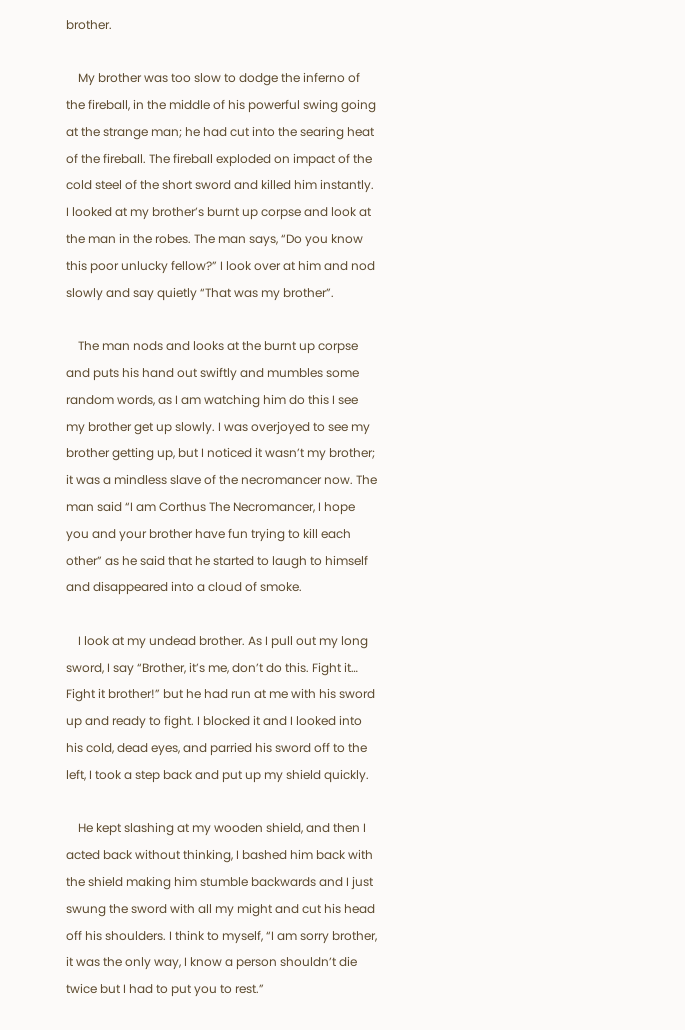brother.

    My brother was too slow to dodge the inferno of the fireball, in the middle of his powerful swing going at the strange man; he had cut into the searing heat of the fireball. The fireball exploded on impact of the cold steel of the short sword and killed him instantly. I looked at my brother’s burnt up corpse and look at the man in the robes. The man says, “Do you know this poor unlucky fellow?” I look over at him and nod slowly and say quietly “That was my brother”.

    The man nods and looks at the burnt up corpse and puts his hand out swiftly and mumbles some random words, as I am watching him do this I see my brother get up slowly. I was overjoyed to see my brother getting up, but I noticed it wasn’t my brother; it was a mindless slave of the necromancer now. The man said “I am Corthus The Necromancer, I hope you and your brother have fun trying to kill each other” as he said that he started to laugh to himself and disappeared into a cloud of smoke.

    I look at my undead brother. As I pull out my long sword, I say “Brother, it’s me, don’t do this. Fight it… Fight it brother!” but he had run at me with his sword up and ready to fight. I blocked it and I looked into his cold, dead eyes, and parried his sword off to the left, I took a step back and put up my shield quickly.

    He kept slashing at my wooden shield, and then I acted back without thinking, I bashed him back with the shield making him stumble backwards and I just swung the sword with all my might and cut his head off his shoulders. I think to myself, “I am sorry brother, it was the only way, I know a person shouldn’t die twice but I had to put you to rest.”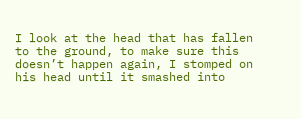I look at the head that has fallen to the ground, to make sure this doesn’t happen again, I stomped on his head until it smashed into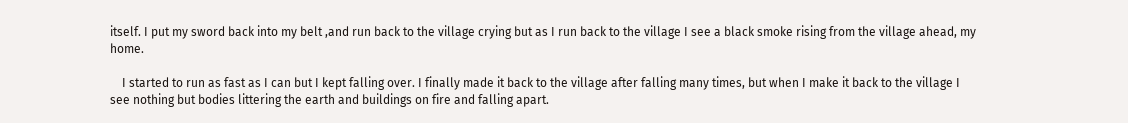itself. I put my sword back into my belt ,and run back to the village crying but as I run back to the village I see a black smoke rising from the village ahead, my home.

    I started to run as fast as I can but I kept falling over. I finally made it back to the village after falling many times, but when I make it back to the village I see nothing but bodies littering the earth and buildings on fire and falling apart.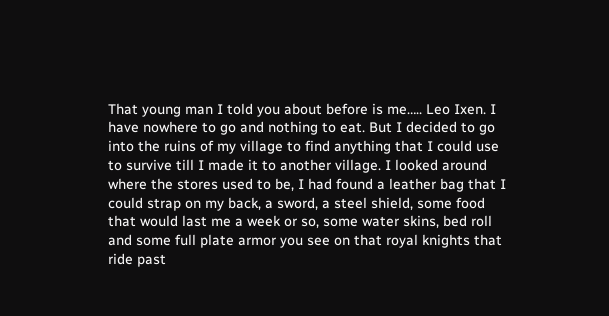That young man I told you about before is me….. Leo Ixen. I have nowhere to go and nothing to eat. But I decided to go into the ruins of my village to find anything that I could use to survive till I made it to another village. I looked around where the stores used to be, I had found a leather bag that I could strap on my back, a sword, a steel shield, some food that would last me a week or so, some water skins, bed roll and some full plate armor you see on that royal knights that ride past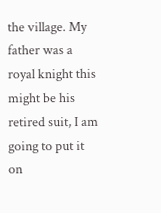the village. My father was a royal knight this might be his retired suit, I am going to put it on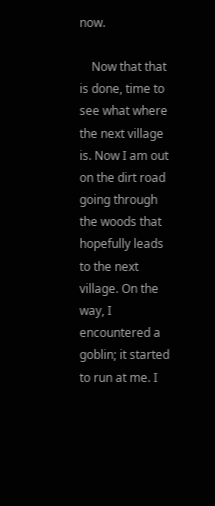now.

    Now that that is done, time to see what where the next village is. Now I am out on the dirt road going through the woods that hopefully leads to the next village. On the way, I encountered a goblin; it started to run at me. I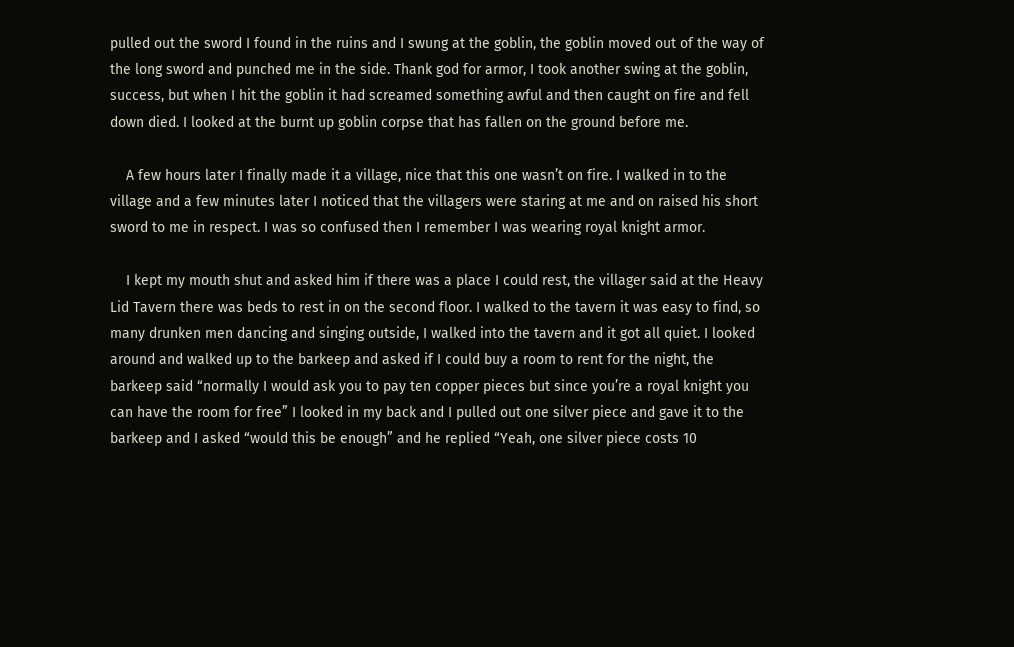pulled out the sword I found in the ruins and I swung at the goblin, the goblin moved out of the way of the long sword and punched me in the side. Thank god for armor, I took another swing at the goblin, success, but when I hit the goblin it had screamed something awful and then caught on fire and fell down died. I looked at the burnt up goblin corpse that has fallen on the ground before me.

    A few hours later I finally made it a village, nice that this one wasn’t on fire. I walked in to the village and a few minutes later I noticed that the villagers were staring at me and on raised his short sword to me in respect. I was so confused then I remember I was wearing royal knight armor.

    I kept my mouth shut and asked him if there was a place I could rest, the villager said at the Heavy Lid Tavern there was beds to rest in on the second floor. I walked to the tavern it was easy to find, so many drunken men dancing and singing outside, I walked into the tavern and it got all quiet. I looked around and walked up to the barkeep and asked if I could buy a room to rent for the night, the barkeep said “normally I would ask you to pay ten copper pieces but since you’re a royal knight you can have the room for free” I looked in my back and I pulled out one silver piece and gave it to the barkeep and I asked “would this be enough” and he replied “Yeah, one silver piece costs 10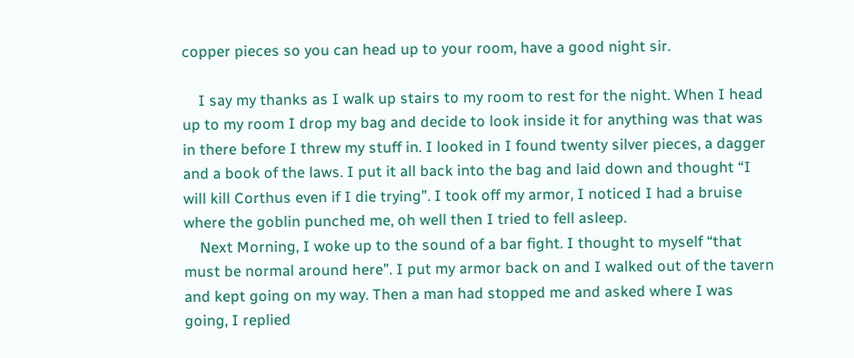copper pieces so you can head up to your room, have a good night sir.

    I say my thanks as I walk up stairs to my room to rest for the night. When I head up to my room I drop my bag and decide to look inside it for anything was that was in there before I threw my stuff in. I looked in I found twenty silver pieces, a dagger and a book of the laws. I put it all back into the bag and laid down and thought “I will kill Corthus even if I die trying”. I took off my armor, I noticed I had a bruise where the goblin punched me, oh well then I tried to fell asleep.
    Next Morning, I woke up to the sound of a bar fight. I thought to myself “that must be normal around here”. I put my armor back on and I walked out of the tavern and kept going on my way. Then a man had stopped me and asked where I was going, I replied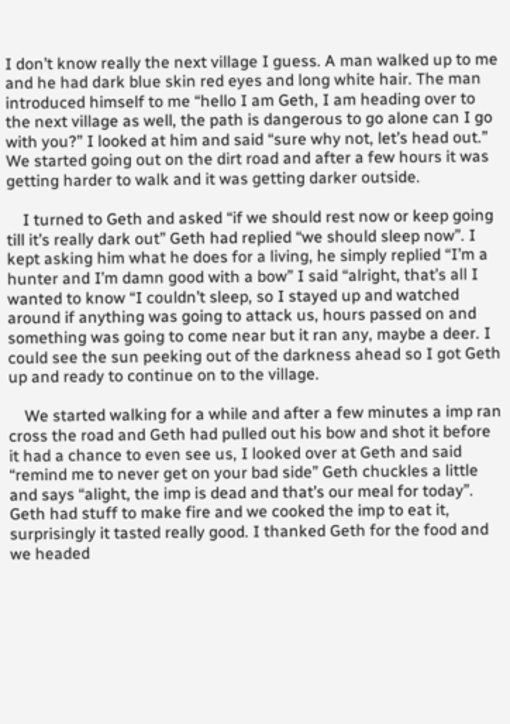I don’t know really the next village I guess. A man walked up to me and he had dark blue skin red eyes and long white hair. The man introduced himself to me “hello I am Geth, I am heading over to the next village as well, the path is dangerous to go alone can I go with you?” I looked at him and said “sure why not, let’s head out.” We started going out on the dirt road and after a few hours it was getting harder to walk and it was getting darker outside.

    I turned to Geth and asked “if we should rest now or keep going till it’s really dark out” Geth had replied “we should sleep now”. I kept asking him what he does for a living, he simply replied “I’m a hunter and I’m damn good with a bow” I said “alright, that’s all I wanted to know “I couldn’t sleep, so I stayed up and watched around if anything was going to attack us, hours passed on and something was going to come near but it ran any, maybe a deer. I could see the sun peeking out of the darkness ahead so I got Geth up and ready to continue on to the village.

    We started walking for a while and after a few minutes a imp ran cross the road and Geth had pulled out his bow and shot it before it had a chance to even see us, I looked over at Geth and said “remind me to never get on your bad side” Geth chuckles a little and says “alight, the imp is dead and that’s our meal for today”. Geth had stuff to make fire and we cooked the imp to eat it, surprisingly it tasted really good. I thanked Geth for the food and we headed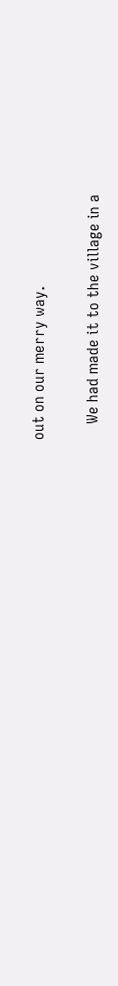out on our merry way.

    We had made it to the village in a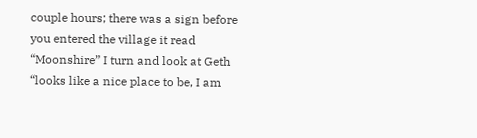couple hours; there was a sign before you entered the village it read “Moonshire” I turn and look at Geth “looks like a nice place to be, I am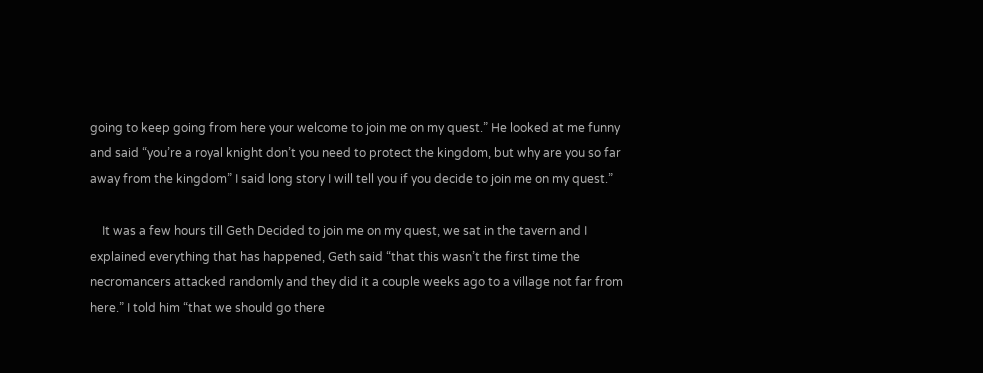going to keep going from here your welcome to join me on my quest.” He looked at me funny and said “you’re a royal knight don’t you need to protect the kingdom, but why are you so far away from the kingdom” I said long story I will tell you if you decide to join me on my quest.”

    It was a few hours till Geth Decided to join me on my quest, we sat in the tavern and I explained everything that has happened, Geth said “that this wasn’t the first time the necromancers attacked randomly and they did it a couple weeks ago to a village not far from here.” I told him “that we should go there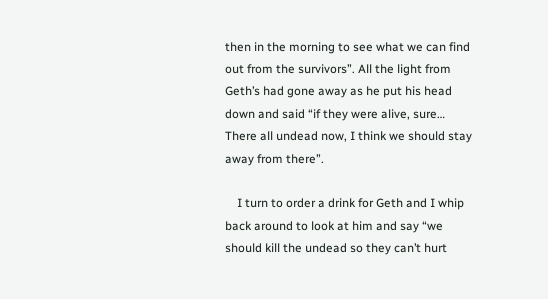then in the morning to see what we can find out from the survivors”. All the light from Geth’s had gone away as he put his head down and said “if they were alive, sure… There all undead now, I think we should stay away from there”.

    I turn to order a drink for Geth and I whip back around to look at him and say “we should kill the undead so they can’t hurt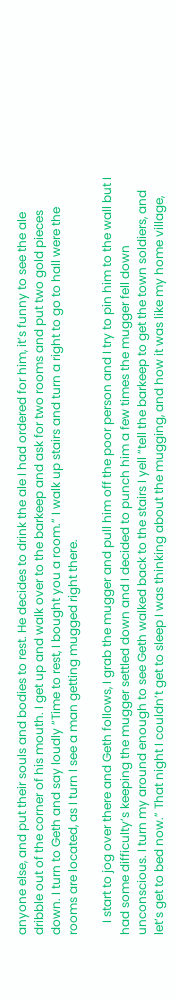anyone else, and put their souls and bodies to rest. He decides to drink the ale I had ordered for him, it’s funny to see the ale dribble out of the corner of his mouth. I get up and walk over to the barkeep and ask for two rooms and put two gold pieces down. I turn to Geth and say loudly “Time to rest, I bought you a room.” I walk up stairs and turn a right to go to hall were the rooms are located, as I turn I see a man getting mugged right there.

    I start to jog over there and Geth follows, I grab the mugger and pull him off the poor person and I try to pin him to the wall but I had some difficulty’s keeping the mugger settled down and I decided to punch him a few times the mugger fell down unconscious. I turn my around enough to see Geth walked back to the stairs I yell “tell the barkeep to get the town soldiers, and let’s get to bed now.” That night I couldn’t get to sleep I was thinking about the mugging, and how it was like my home village,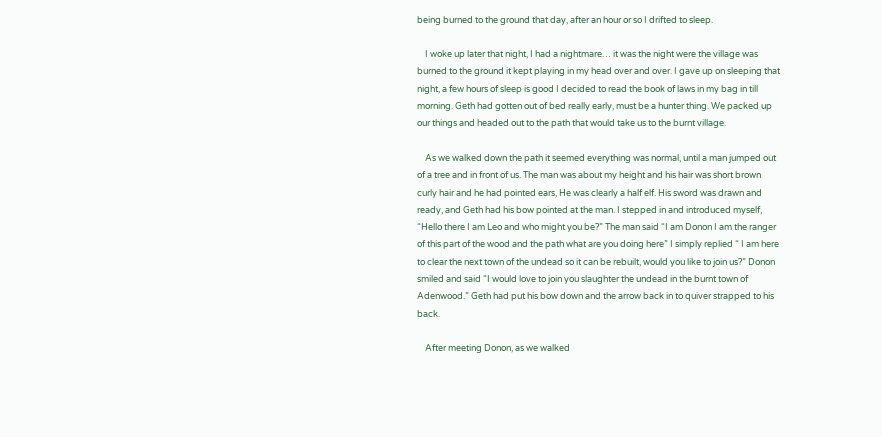being burned to the ground that day, after an hour or so I drifted to sleep.

    I woke up later that night, I had a nightmare… it was the night were the village was burned to the ground it kept playing in my head over and over. I gave up on sleeping that night, a few hours of sleep is good I decided to read the book of laws in my bag in till morning. Geth had gotten out of bed really early, must be a hunter thing. We packed up our things and headed out to the path that would take us to the burnt village.

    As we walked down the path it seemed everything was normal, until a man jumped out of a tree and in front of us. The man was about my height and his hair was short brown curly hair and he had pointed ears, He was clearly a half elf. His sword was drawn and ready, and Geth had his bow pointed at the man. I stepped in and introduced myself, “Hello there I am Leo and who might you be?” The man said “I am Donon I am the ranger of this part of the wood and the path what are you doing here” I simply replied “ I am here to clear the next town of the undead so it can be rebuilt, would you like to join us?” Donon smiled and said “I would love to join you slaughter the undead in the burnt town of Adenwood.” Geth had put his bow down and the arrow back in to quiver strapped to his back.

    After meeting Donon, as we walked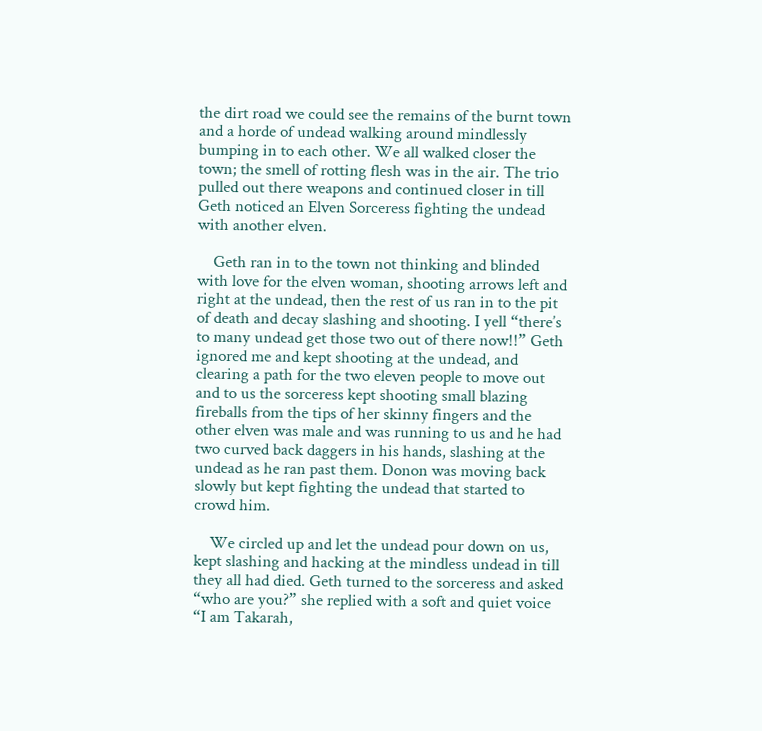the dirt road we could see the remains of the burnt town and a horde of undead walking around mindlessly bumping in to each other. We all walked closer the town; the smell of rotting flesh was in the air. The trio pulled out there weapons and continued closer in till Geth noticed an Elven Sorceress fighting the undead with another elven.

    Geth ran in to the town not thinking and blinded with love for the elven woman, shooting arrows left and right at the undead, then the rest of us ran in to the pit of death and decay slashing and shooting. I yell “there’s to many undead get those two out of there now!!” Geth ignored me and kept shooting at the undead, and clearing a path for the two eleven people to move out and to us the sorceress kept shooting small blazing fireballs from the tips of her skinny fingers and the other elven was male and was running to us and he had two curved back daggers in his hands, slashing at the undead as he ran past them. Donon was moving back slowly but kept fighting the undead that started to crowd him.

    We circled up and let the undead pour down on us, kept slashing and hacking at the mindless undead in till they all had died. Geth turned to the sorceress and asked “who are you?” she replied with a soft and quiet voice “I am Takarah,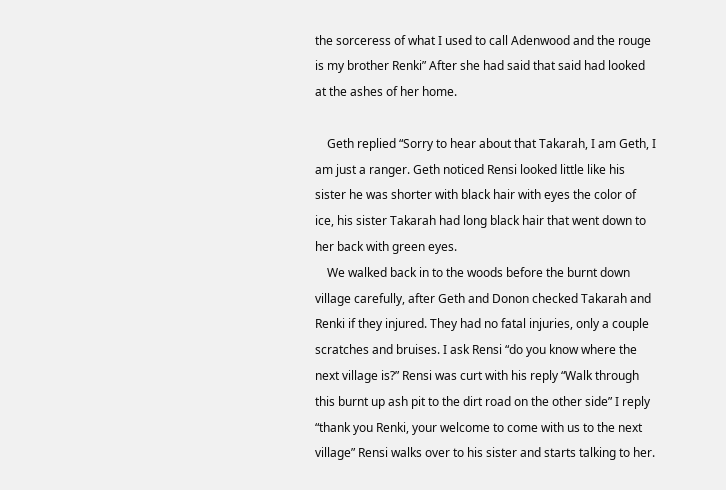the sorceress of what I used to call Adenwood and the rouge is my brother Renki” After she had said that said had looked at the ashes of her home.

    Geth replied “Sorry to hear about that Takarah, I am Geth, I am just a ranger. Geth noticed Rensi looked little like his sister he was shorter with black hair with eyes the color of ice, his sister Takarah had long black hair that went down to her back with green eyes.
    We walked back in to the woods before the burnt down village carefully, after Geth and Donon checked Takarah and Renki if they injured. They had no fatal injuries, only a couple scratches and bruises. I ask Rensi “do you know where the next village is?” Rensi was curt with his reply “Walk through this burnt up ash pit to the dirt road on the other side” I reply “thank you Renki, your welcome to come with us to the next village” Rensi walks over to his sister and starts talking to her.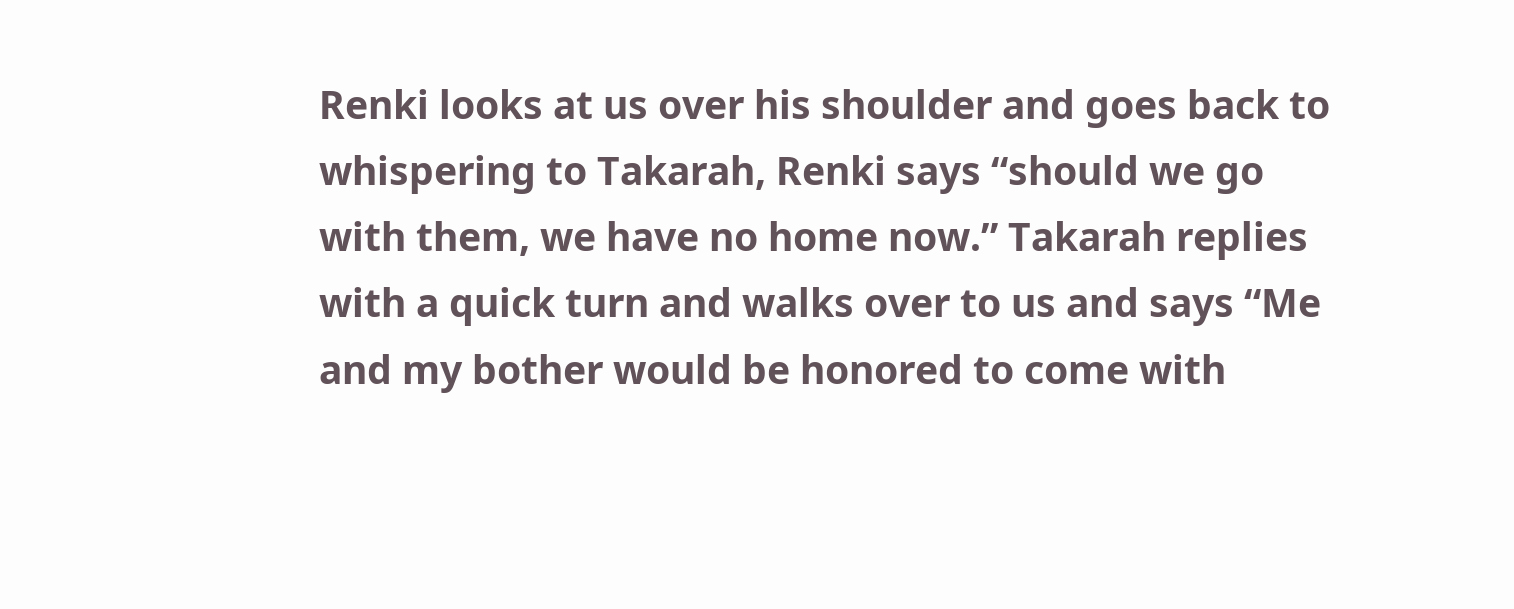Renki looks at us over his shoulder and goes back to whispering to Takarah, Renki says “should we go with them, we have no home now.” Takarah replies with a quick turn and walks over to us and says “Me and my bother would be honored to come with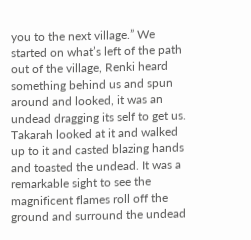you to the next village.” We started on what’s left of the path out of the village, Renki heard something behind us and spun around and looked, it was an undead dragging its self to get us. Takarah looked at it and walked up to it and casted blazing hands and toasted the undead. It was a remarkable sight to see the magnificent flames roll off the ground and surround the undead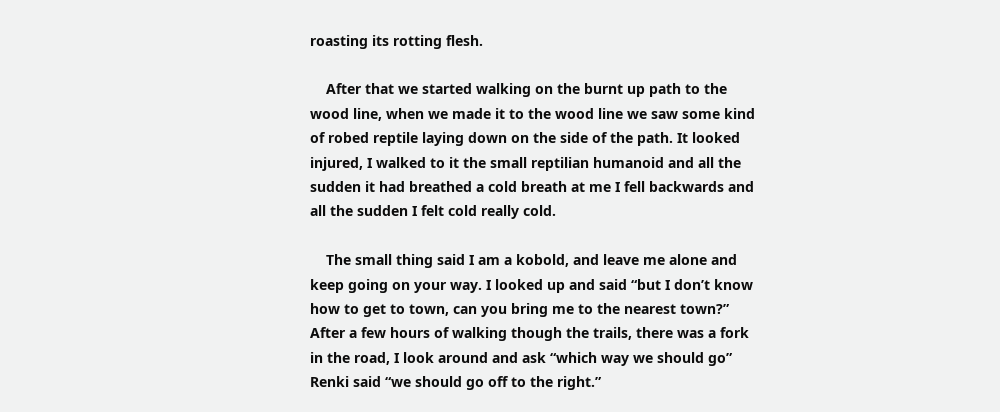roasting its rotting flesh.

    After that we started walking on the burnt up path to the wood line, when we made it to the wood line we saw some kind of robed reptile laying down on the side of the path. It looked injured, I walked to it the small reptilian humanoid and all the sudden it had breathed a cold breath at me I fell backwards and all the sudden I felt cold really cold.

    The small thing said I am a kobold, and leave me alone and keep going on your way. I looked up and said “but I don’t know how to get to town, can you bring me to the nearest town?” After a few hours of walking though the trails, there was a fork in the road, I look around and ask “which way we should go” Renki said “we should go off to the right.”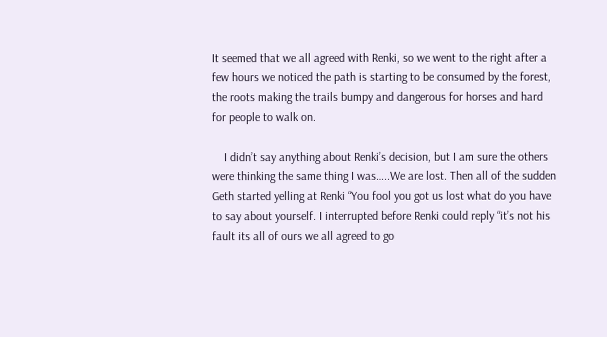It seemed that we all agreed with Renki, so we went to the right after a few hours we noticed the path is starting to be consumed by the forest, the roots making the trails bumpy and dangerous for horses and hard for people to walk on.

    I didn’t say anything about Renki’s decision, but I am sure the others were thinking the same thing I was…..We are lost. Then all of the sudden Geth started yelling at Renki “You fool you got us lost what do you have to say about yourself. I interrupted before Renki could reply “it’s not his fault its all of ours we all agreed to go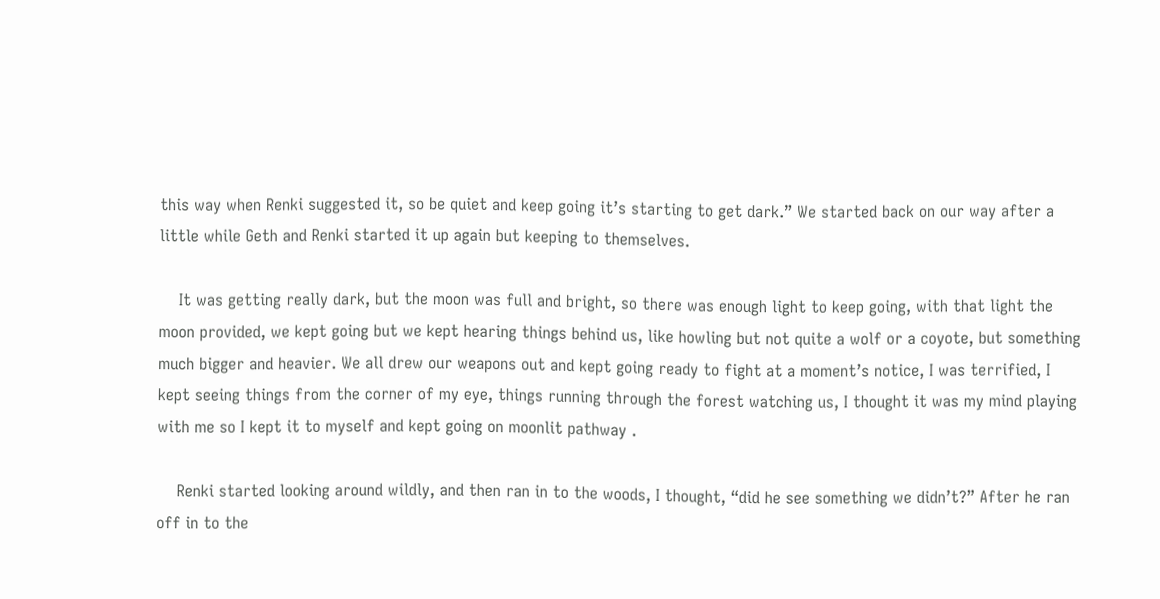this way when Renki suggested it, so be quiet and keep going it’s starting to get dark.” We started back on our way after a little while Geth and Renki started it up again but keeping to themselves.

    It was getting really dark, but the moon was full and bright, so there was enough light to keep going, with that light the moon provided, we kept going but we kept hearing things behind us, like howling but not quite a wolf or a coyote, but something much bigger and heavier. We all drew our weapons out and kept going ready to fight at a moment’s notice, I was terrified, I kept seeing things from the corner of my eye, things running through the forest watching us, I thought it was my mind playing with me so I kept it to myself and kept going on moonlit pathway .

    Renki started looking around wildly, and then ran in to the woods, I thought, “did he see something we didn’t?” After he ran off in to the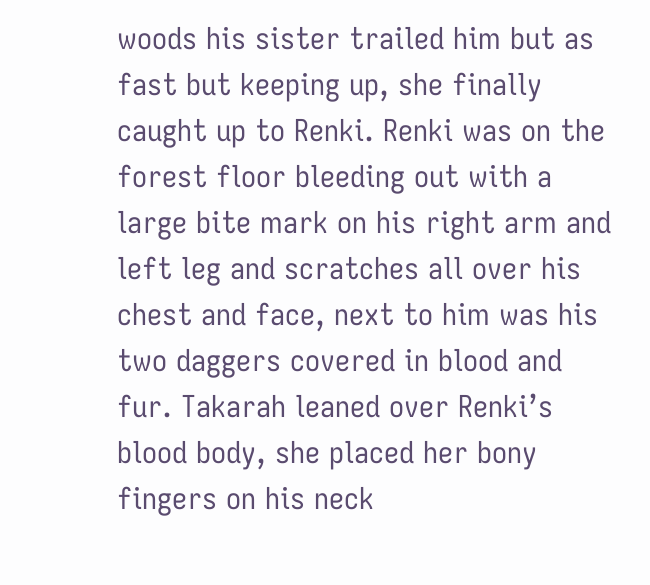woods his sister trailed him but as fast but keeping up, she finally caught up to Renki. Renki was on the forest floor bleeding out with a large bite mark on his right arm and left leg and scratches all over his chest and face, next to him was his two daggers covered in blood and fur. Takarah leaned over Renki’s blood body, she placed her bony fingers on his neck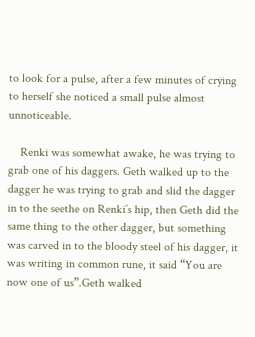to look for a pulse, after a few minutes of crying to herself she noticed a small pulse almost unnoticeable.

    Renki was somewhat awake, he was trying to grab one of his daggers. Geth walked up to the dagger he was trying to grab and slid the dagger in to the seethe on Renki’s hip, then Geth did the same thing to the other dagger, but something was carved in to the bloody steel of his dagger, it was writing in common rune, it said “You are now one of us”.Geth walked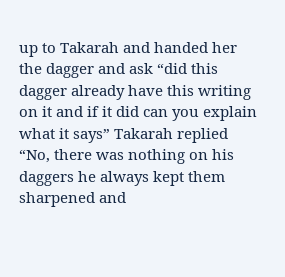up to Takarah and handed her the dagger and ask “did this dagger already have this writing on it and if it did can you explain what it says” Takarah replied “No, there was nothing on his daggers he always kept them sharpened and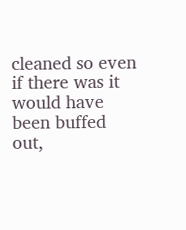cleaned so even if there was it would have been buffed out,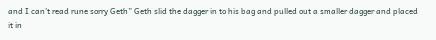and I can’t read rune sorry Geth” Geth slid the dagger in to his bag and pulled out a smaller dagger and placed it in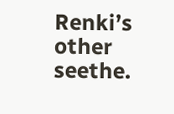Renki’s other seethe.